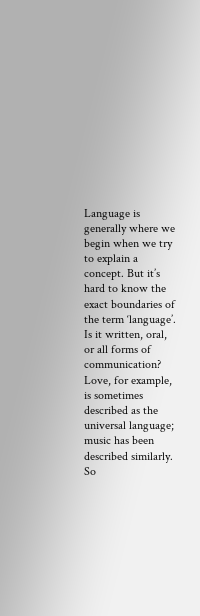Language is generally where we begin when we try to explain a concept. But it’s hard to know the exact boundaries of the term ‘language’. Is it written, oral, or all forms of communication? Love, for example, is sometimes described as the universal language; music has been described similarly. So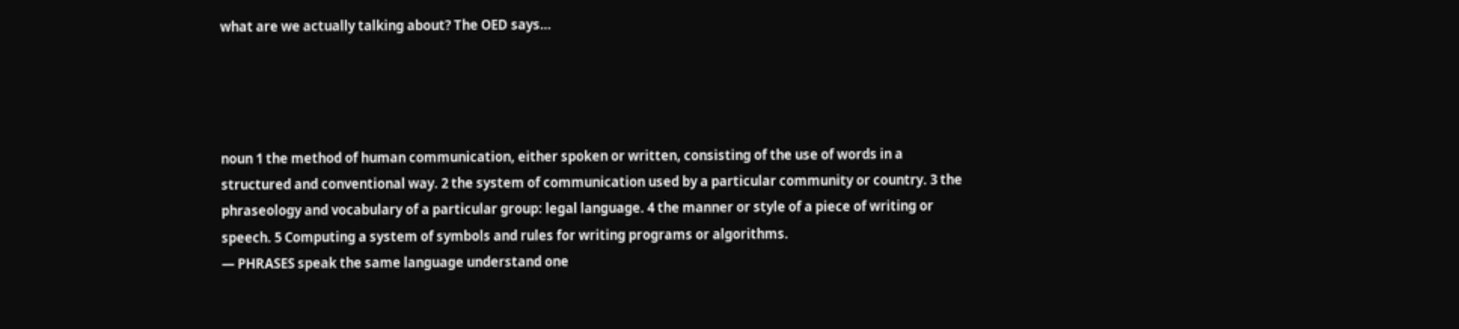what are we actually talking about? The OED says…




noun 1 the method of human communication, either spoken or written, consisting of the use of words in a structured and conventional way. 2 the system of communication used by a particular community or country. 3 the phraseology and vocabulary of a particular group: legal language. 4 the manner or style of a piece of writing or speech. 5 Computing a system of symbols and rules for writing programs or algorithms.
— PHRASES speak the same language understand one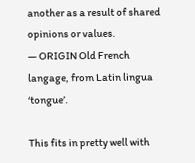another as a result of shared opinions or values.
— ORIGIN Old French langage, from Latin lingua ‘tongue’.

This fits in pretty well with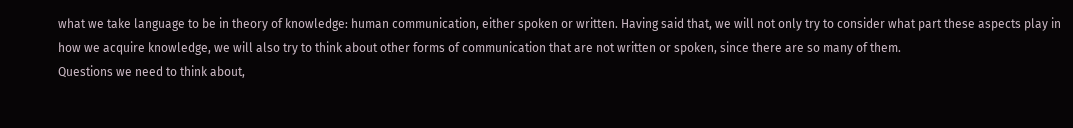what we take language to be in theory of knowledge: human communication, either spoken or written. Having said that, we will not only try to consider what part these aspects play in how we acquire knowledge, we will also try to think about other forms of communication that are not written or spoken, since there are so many of them.
Questions we need to think about,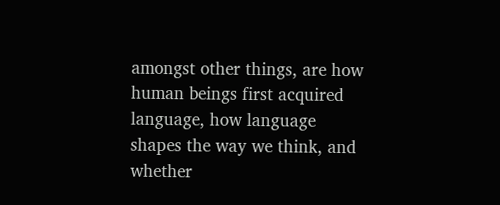amongst other things, are how human beings first acquired language, how language shapes the way we think, and whether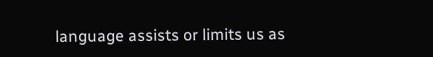language assists or limits us as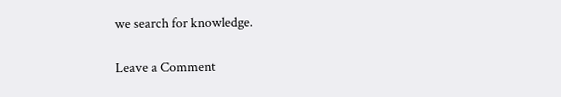we search for knowledge.

Leave a Comment